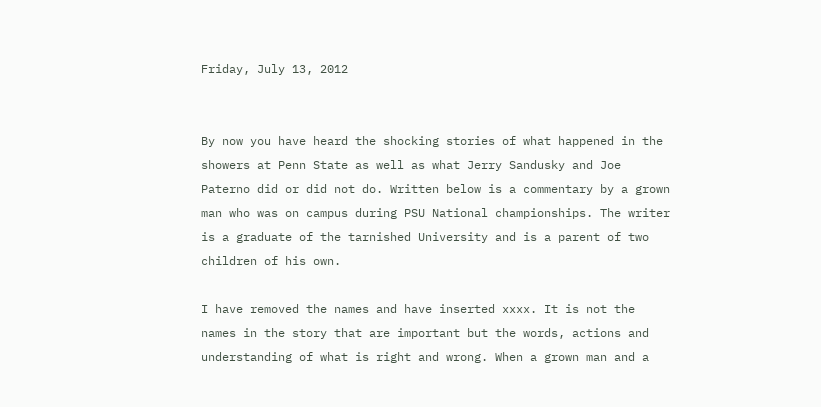Friday, July 13, 2012


By now you have heard the shocking stories of what happened in the showers at Penn State as well as what Jerry Sandusky and Joe Paterno did or did not do. Written below is a commentary by a grown man who was on campus during PSU National championships. The writer is a graduate of the tarnished University and is a parent of two children of his own.

I have removed the names and have inserted xxxx. It is not the names in the story that are important but the words, actions and understanding of what is right and wrong. When a grown man and a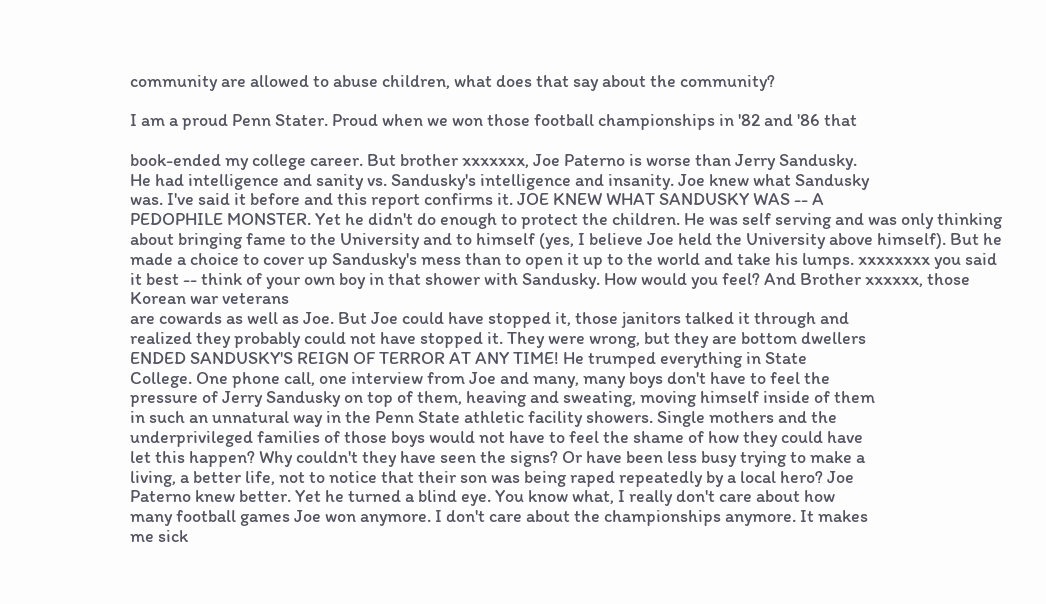community are allowed to abuse children, what does that say about the community?

I am a proud Penn Stater. Proud when we won those football championships in '82 and '86 that

book-ended my college career. But brother xxxxxxx, Joe Paterno is worse than Jerry Sandusky.
He had intelligence and sanity vs. Sandusky's intelligence and insanity. Joe knew what Sandusky
was. I've said it before and this report confirms it. JOE KNEW WHAT SANDUSKY WAS -- A
PEDOPHILE MONSTER. Yet he didn't do enough to protect the children. He was self serving and was only thinking about bringing fame to the University and to himself (yes, I believe Joe held the University above himself). But he made a choice to cover up Sandusky's mess than to open it up to the world and take his lumps. xxxxxxxx you said it best -- think of your own boy in that shower with Sandusky. How would you feel? And Brother xxxxxx, those Korean war veterans
are cowards as well as Joe. But Joe could have stopped it, those janitors talked it through and
realized they probably could not have stopped it. They were wrong, but they are bottom dwellers
ENDED SANDUSKY'S REIGN OF TERROR AT ANY TIME! He trumped everything in State
College. One phone call, one interview from Joe and many, many boys don't have to feel the
pressure of Jerry Sandusky on top of them, heaving and sweating, moving himself inside of them
in such an unnatural way in the Penn State athletic facility showers. Single mothers and the
underprivileged families of those boys would not have to feel the shame of how they could have
let this happen? Why couldn't they have seen the signs? Or have been less busy trying to make a
living, a better life, not to notice that their son was being raped repeatedly by a local hero? Joe
Paterno knew better. Yet he turned a blind eye. You know what, I really don't care about how
many football games Joe won anymore. I don't care about the championships anymore. It makes
me sick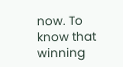now. To know that winning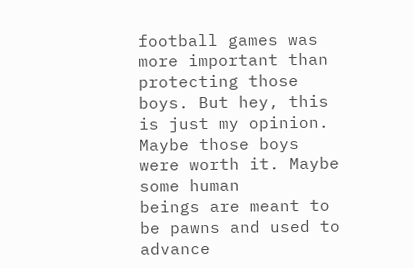football games was more important than protecting those
boys. But hey, this is just my opinion. Maybe those boys were worth it. Maybe some human
beings are meant to be pawns and used to advance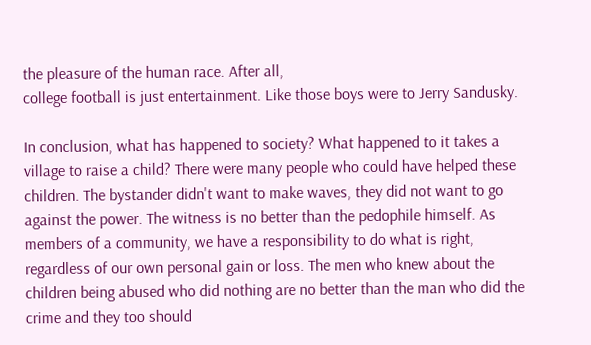the pleasure of the human race. After all,
college football is just entertainment. Like those boys were to Jerry Sandusky.

In conclusion, what has happened to society? What happened to it takes a village to raise a child? There were many people who could have helped these children. The bystander didn't want to make waves, they did not want to go against the power. The witness is no better than the pedophile himself. As members of a community, we have a responsibility to do what is right, regardless of our own personal gain or loss. The men who knew about the children being abused who did nothing are no better than the man who did the crime and they too should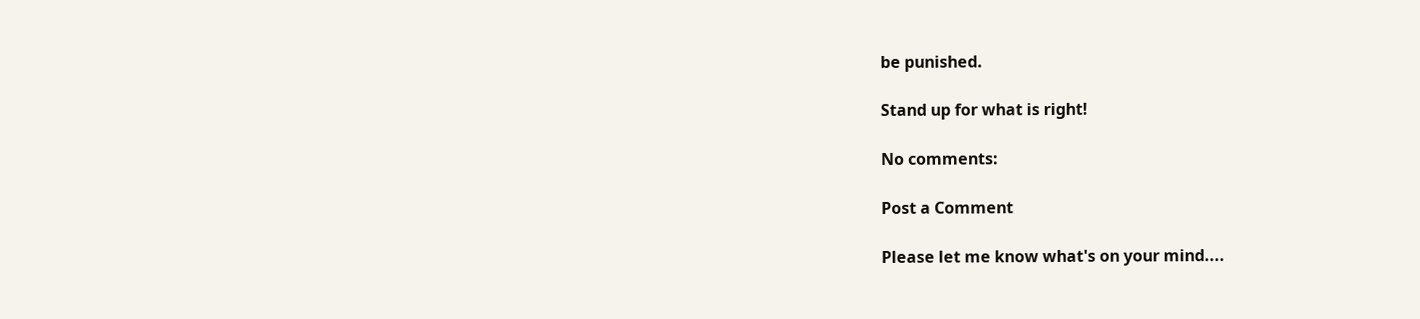be punished.

Stand up for what is right!

No comments:

Post a Comment

Please let me know what's on your mind....